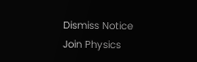Dismiss Notice
Join Physics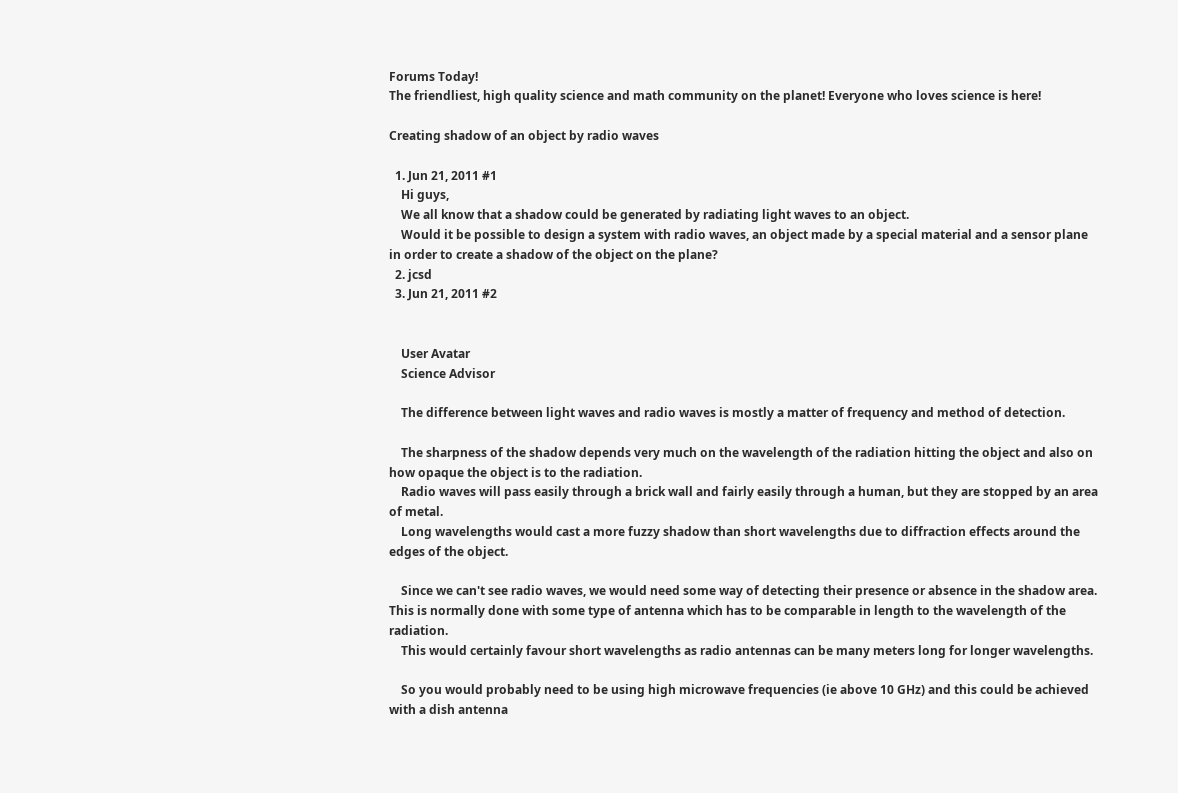Forums Today!
The friendliest, high quality science and math community on the planet! Everyone who loves science is here!

Creating shadow of an object by radio waves

  1. Jun 21, 2011 #1
    Hi guys,
    We all know that a shadow could be generated by radiating light waves to an object.
    Would it be possible to design a system with radio waves, an object made by a special material and a sensor plane in order to create a shadow of the object on the plane?
  2. jcsd
  3. Jun 21, 2011 #2


    User Avatar
    Science Advisor

    The difference between light waves and radio waves is mostly a matter of frequency and method of detection.

    The sharpness of the shadow depends very much on the wavelength of the radiation hitting the object and also on how opaque the object is to the radiation.
    Radio waves will pass easily through a brick wall and fairly easily through a human, but they are stopped by an area of metal.
    Long wavelengths would cast a more fuzzy shadow than short wavelengths due to diffraction effects around the edges of the object.

    Since we can't see radio waves, we would need some way of detecting their presence or absence in the shadow area. This is normally done with some type of antenna which has to be comparable in length to the wavelength of the radiation.
    This would certainly favour short wavelengths as radio antennas can be many meters long for longer wavelengths.

    So you would probably need to be using high microwave frequencies (ie above 10 GHz) and this could be achieved with a dish antenna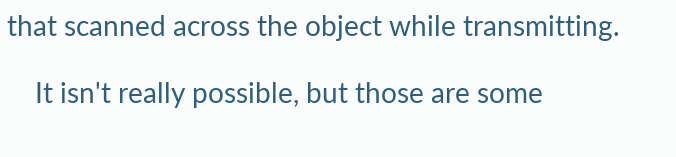that scanned across the object while transmitting.

    It isn't really possible, but those are some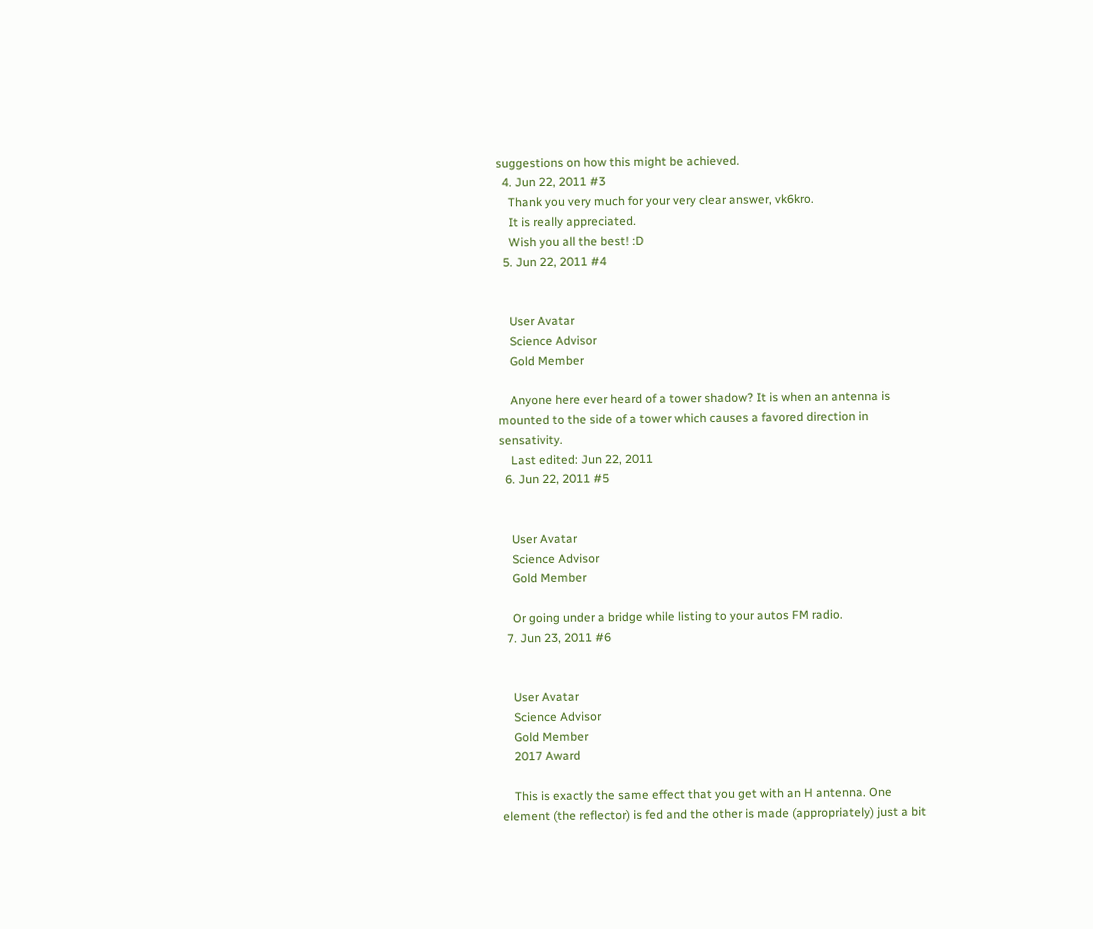suggestions on how this might be achieved.
  4. Jun 22, 2011 #3
    Thank you very much for your very clear answer, vk6kro.
    It is really appreciated.
    Wish you all the best! :D
  5. Jun 22, 2011 #4


    User Avatar
    Science Advisor
    Gold Member

    Anyone here ever heard of a tower shadow? It is when an antenna is mounted to the side of a tower which causes a favored direction in sensativity.
    Last edited: Jun 22, 2011
  6. Jun 22, 2011 #5


    User Avatar
    Science Advisor
    Gold Member

    Or going under a bridge while listing to your autos FM radio.
  7. Jun 23, 2011 #6


    User Avatar
    Science Advisor
    Gold Member
    2017 Award

    This is exactly the same effect that you get with an H antenna. One element (the reflector) is fed and the other is made (appropriately) just a bit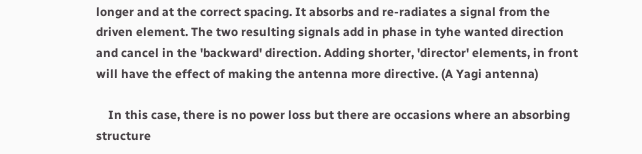longer and at the correct spacing. It absorbs and re-radiates a signal from the driven element. The two resulting signals add in phase in tyhe wanted direction and cancel in the 'backward' direction. Adding shorter, 'director' elements, in front will have the effect of making the antenna more directive. (A Yagi antenna)

    In this case, there is no power loss but there are occasions where an absorbing structure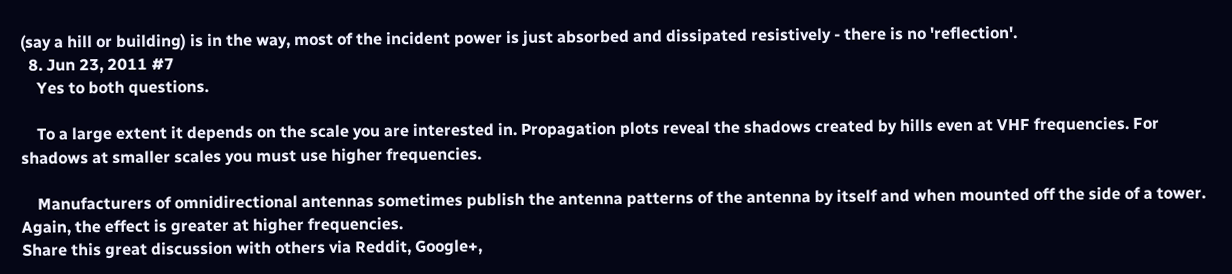(say a hill or building) is in the way, most of the incident power is just absorbed and dissipated resistively - there is no 'reflection'.
  8. Jun 23, 2011 #7
    Yes to both questions.

    To a large extent it depends on the scale you are interested in. Propagation plots reveal the shadows created by hills even at VHF frequencies. For shadows at smaller scales you must use higher frequencies.

    Manufacturers of omnidirectional antennas sometimes publish the antenna patterns of the antenna by itself and when mounted off the side of a tower. Again, the effect is greater at higher frequencies.
Share this great discussion with others via Reddit, Google+,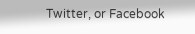Twitter, or Facebook